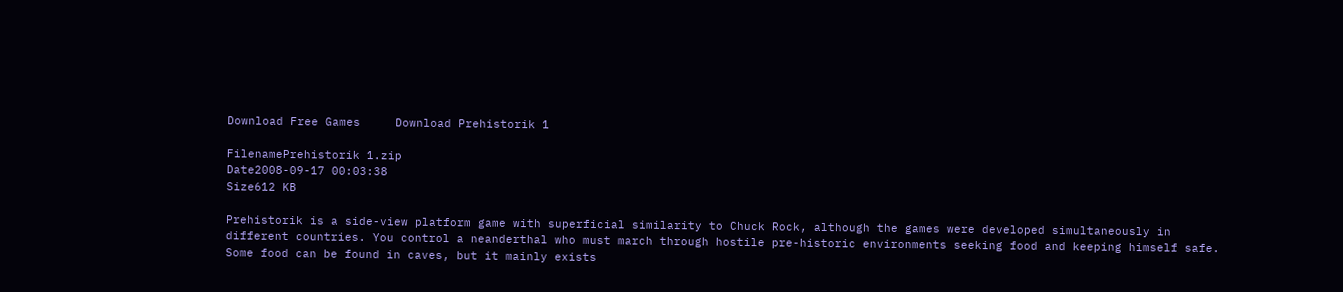Download Free Games     Download Prehistorik 1

FilenamePrehistorik 1.zip
Date2008-09-17 00:03:38
Size612 KB

Prehistorik is a side-view platform game with superficial similarity to Chuck Rock, although the games were developed simultaneously in different countries. You control a neanderthal who must march through hostile pre-historic environments seeking food and keeping himself safe. Some food can be found in caves, but it mainly exists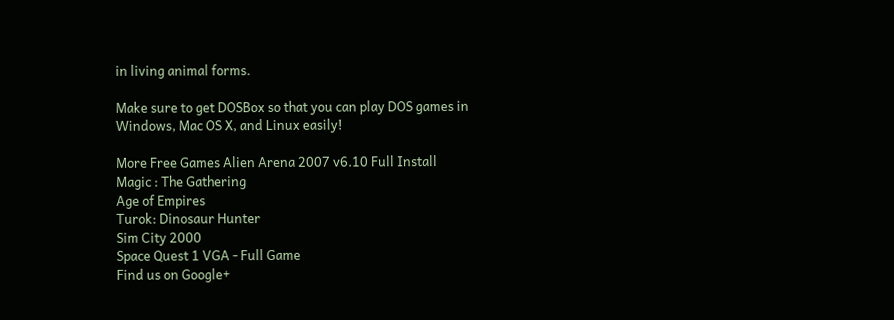in living animal forms.

Make sure to get DOSBox so that you can play DOS games in Windows, Mac OS X, and Linux easily!

More Free Games Alien Arena 2007 v6.10 Full Install
Magic : The Gathering
Age of Empires
Turok: Dinosaur Hunter
Sim City 2000
Space Quest 1 VGA - Full Game
Find us on Google+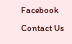Facebook  Contact Us